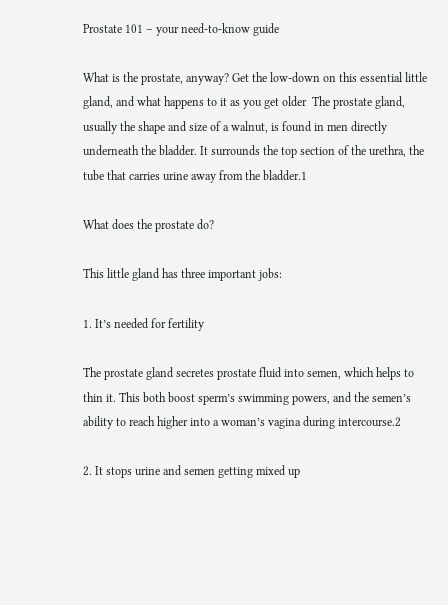Prostate 101 – your need-to-know guide

What is the prostate, anyway? Get the low-down on this essential little gland, and what happens to it as you get older  The prostate gland, usually the shape and size of a walnut, is found in men directly underneath the bladder. It surrounds the top section of the urethra, the tube that carries urine away from the bladder.1

What does the prostate do?

This little gland has three important jobs:

1. It’s needed for fertility

The prostate gland secretes prostate fluid into semen, which helps to thin it. This both boost sperm’s swimming powers, and the semen’s ability to reach higher into a woman’s vagina during intercourse.2

2. It stops urine and semen getting mixed up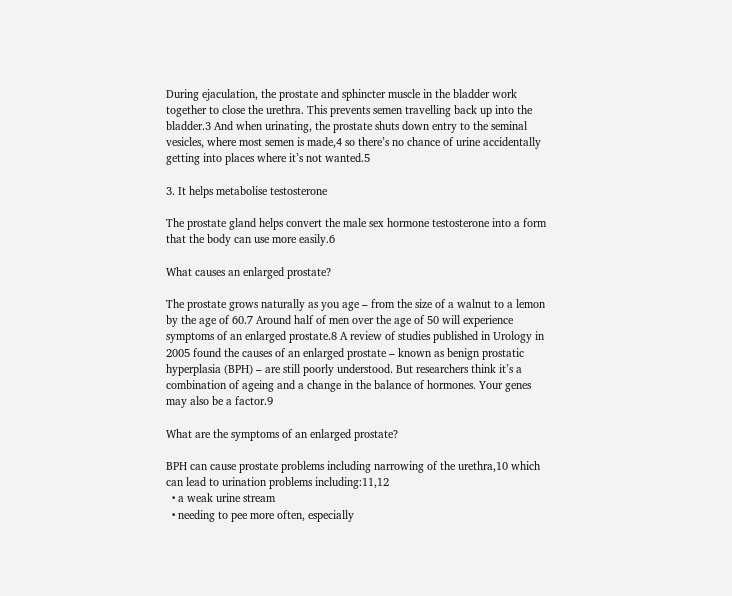During ejaculation, the prostate and sphincter muscle in the bladder work together to close the urethra. This prevents semen travelling back up into the bladder.3 And when urinating, the prostate shuts down entry to the seminal vesicles, where most semen is made,4 so there’s no chance of urine accidentally getting into places where it’s not wanted.5

3. It helps metabolise testosterone

The prostate gland helps convert the male sex hormone testosterone into a form that the body can use more easily.6

What causes an enlarged prostate?

The prostate grows naturally as you age – from the size of a walnut to a lemon by the age of 60.7 Around half of men over the age of 50 will experience symptoms of an enlarged prostate.8 A review of studies published in Urology in 2005 found the causes of an enlarged prostate – known as benign prostatic hyperplasia (BPH) – are still poorly understood. But researchers think it’s a combination of ageing and a change in the balance of hormones. Your genes may also be a factor.9

What are the symptoms of an enlarged prostate?

BPH can cause prostate problems including narrowing of the urethra,10 which can lead to urination problems including:11,12
  • a weak urine stream
  • needing to pee more often, especially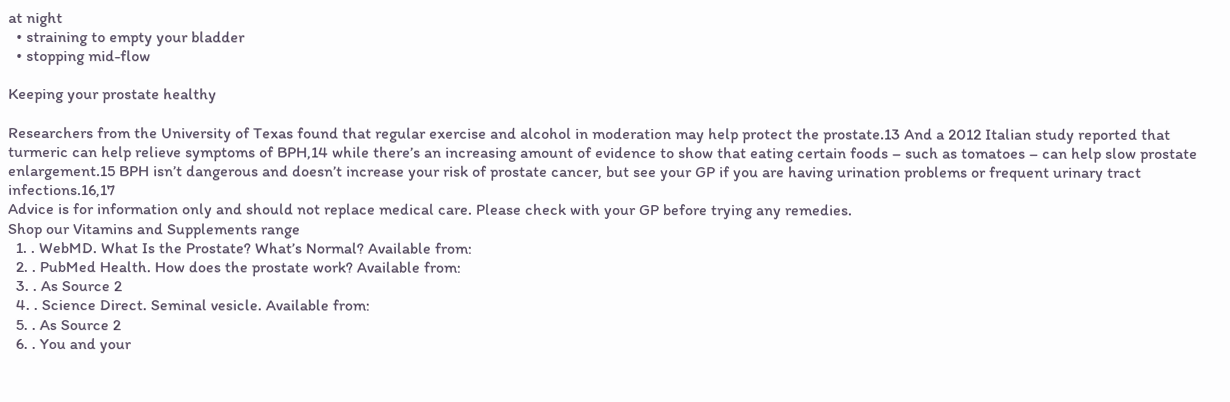at night
  • straining to empty your bladder
  • stopping mid-flow

Keeping your prostate healthy

Researchers from the University of Texas found that regular exercise and alcohol in moderation may help protect the prostate.13 And a 2012 Italian study reported that turmeric can help relieve symptoms of BPH,14 while there’s an increasing amount of evidence to show that eating certain foods – such as tomatoes – can help slow prostate enlargement.15 BPH isn’t dangerous and doesn’t increase your risk of prostate cancer, but see your GP if you are having urination problems or frequent urinary tract infections.16,17
Advice is for information only and should not replace medical care. Please check with your GP before trying any remedies.
Shop our Vitamins and Supplements range
  1. . WebMD. What Is the Prostate? What’s Normal? Available from:
  2. . PubMed Health. How does the prostate work? Available from:
  3. . As Source 2
  4. . Science Direct. Seminal vesicle. Available from:
  5. . As Source 2
  6. . You and your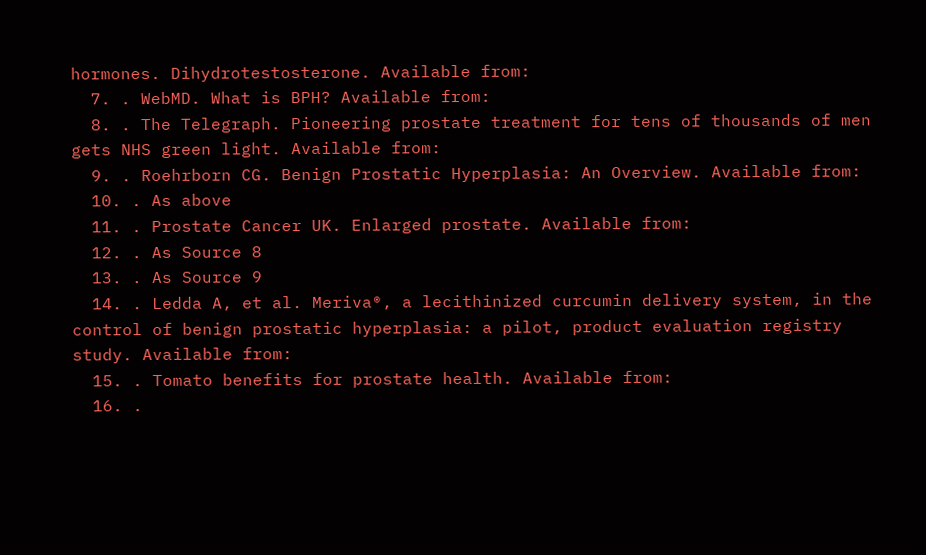hormones. Dihydrotestosterone. Available from:
  7. . WebMD. What is BPH? Available from:
  8. . The Telegraph. Pioneering prostate treatment for tens of thousands of men gets NHS green light. Available from:
  9. . Roehrborn CG. Benign Prostatic Hyperplasia: An Overview. Available from:
  10. . As above
  11. . Prostate Cancer UK. Enlarged prostate. Available from:
  12. . As Source 8
  13. . As Source 9
  14. . Ledda A, et al. Meriva®, a lecithinized curcumin delivery system, in the control of benign prostatic hyperplasia: a pilot, product evaluation registry study. Available from:
  15. . Tomato benefits for prostate health. Available from:
  16. .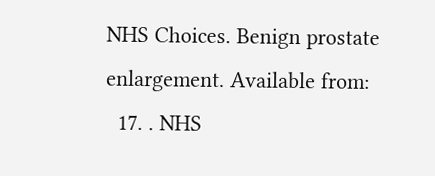NHS Choices. Benign prostate enlargement. Available from:
  17. . NHS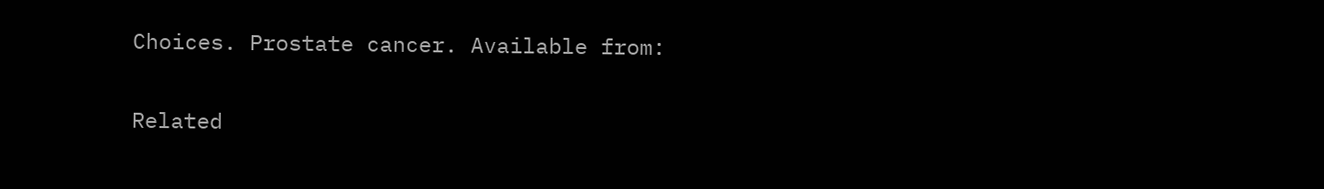Choices. Prostate cancer. Available from:

Related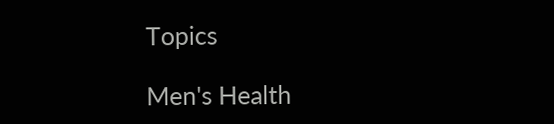Topics

Men's Health